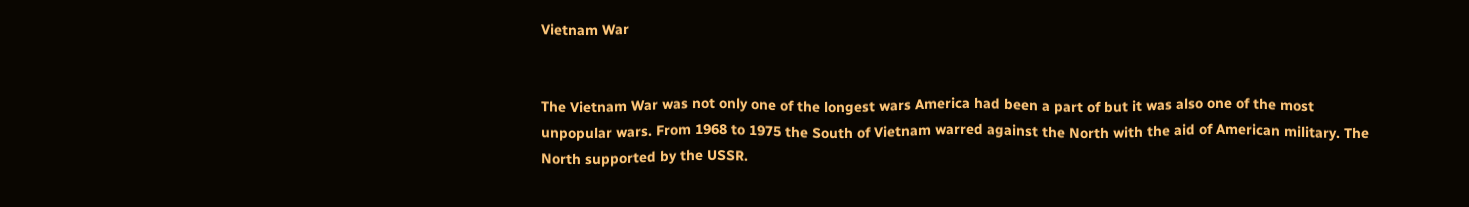Vietnam War


The Vietnam War was not only one of the longest wars America had been a part of but it was also one of the most unpopular wars. From 1968 to 1975 the South of Vietnam warred against the North with the aid of American military. The North supported by the USSR.